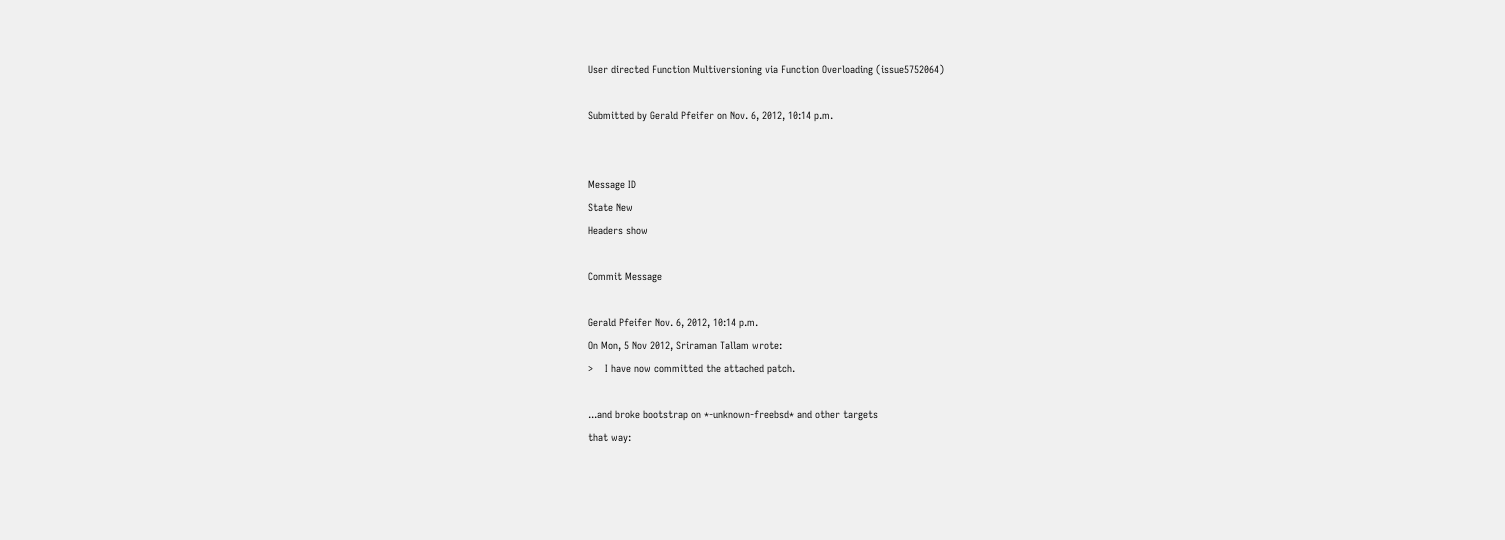User directed Function Multiversioning via Function Overloading (issue5752064)

Submitted by Gerald Pfeifer on Nov. 6, 2012, 10:14 p.m.


Message ID
State New
Headers show

Commit Message

Gerald Pfeifer Nov. 6, 2012, 10:14 p.m.
On Mon, 5 Nov 2012, Sriraman Tallam wrote:
>    I have now committed the attached patch.

...and broke bootstrap on *-unknown-freebsd* and other targets
that way: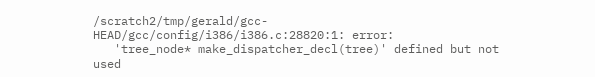/scratch2/tmp/gerald/gcc-HEAD/gcc/config/i386/i386.c:28820:1: error:
   'tree_node* make_dispatcher_decl(tree)' defined but not used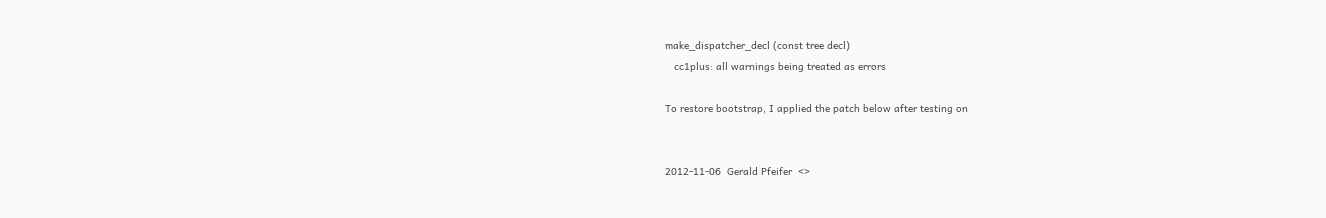make_dispatcher_decl (const tree decl)
   cc1plus: all warnings being treated as errors

To restore bootstrap, I applied the patch below after testing on


2012-11-06  Gerald Pfeifer  <>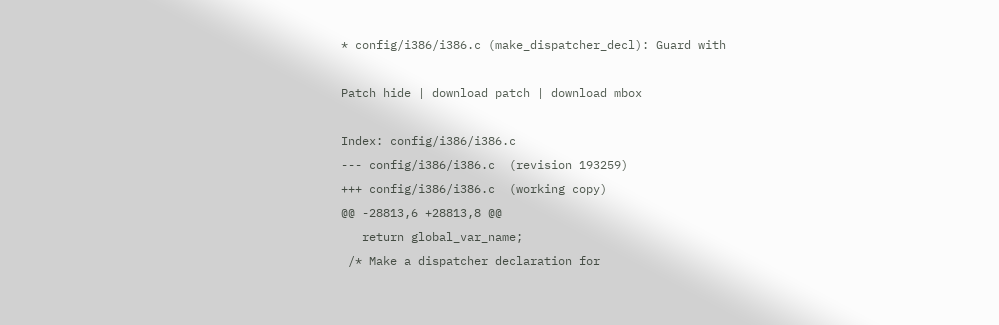* config/i386/i386.c (make_dispatcher_decl): Guard with

Patch hide | download patch | download mbox

Index: config/i386/i386.c
--- config/i386/i386.c  (revision 193259)
+++ config/i386/i386.c  (working copy)
@@ -28813,6 +28813,8 @@
   return global_var_name;
 /* Make a dispatcher declaration for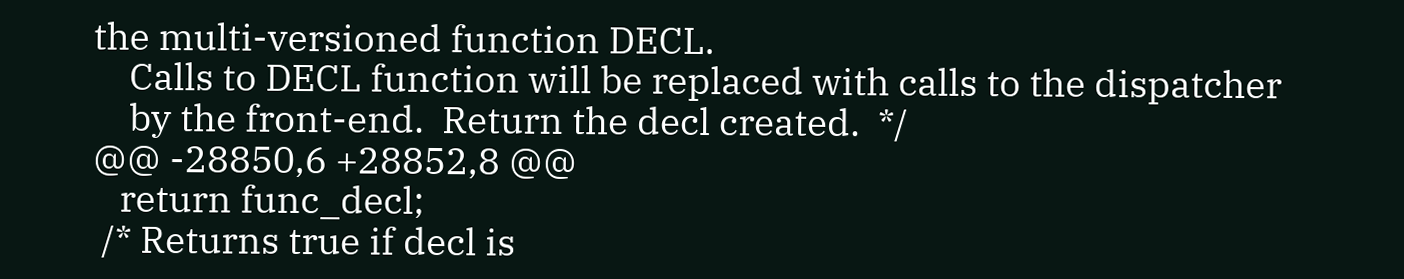the multi-versioned function DECL.
    Calls to DECL function will be replaced with calls to the dispatcher
    by the front-end.  Return the decl created.  */
@@ -28850,6 +28852,8 @@
   return func_decl;
 /* Returns true if decl is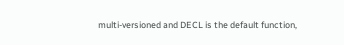multi-versioned and DECL is the default function,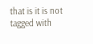that is it is not tagged with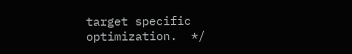target specific optimization.  */